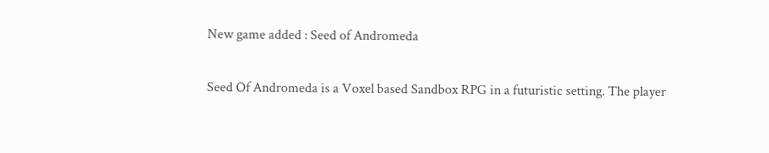New game added : Seed of Andromeda

Seed Of Andromeda is a Voxel based Sandbox RPG in a futuristic setting. The player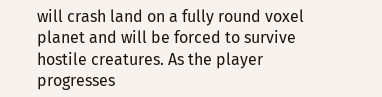will crash land on a fully round voxel planet and will be forced to survive hostile creatures. As the player progresses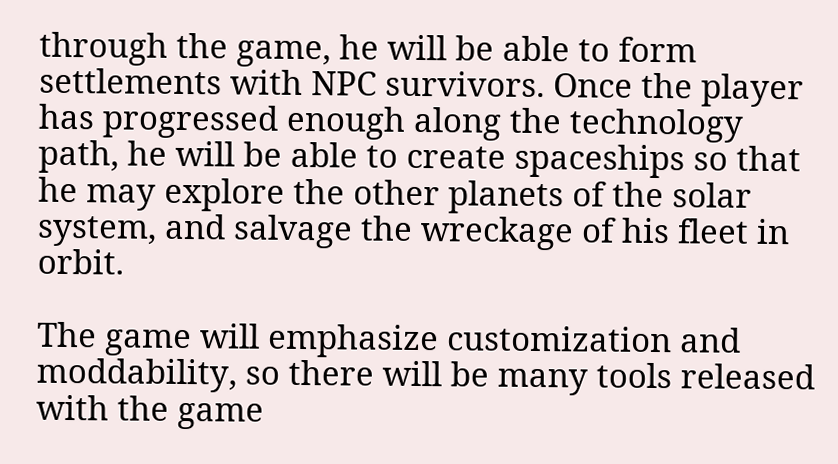through the game, he will be able to form settlements with NPC survivors. Once the player has progressed enough along the technology path, he will be able to create spaceships so that he may explore the other planets of the solar system, and salvage the wreckage of his fleet in orbit.

The game will emphasize customization and moddability, so there will be many tools released with the game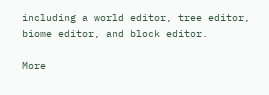including a world editor, tree editor, biome editor, and block editor.

More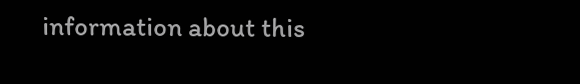information about this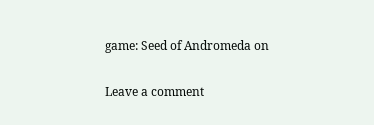game: Seed of Andromeda on

Leave a comment